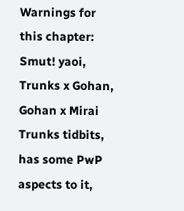Warnings for this chapter: Smut! yaoi, Trunks x Gohan, Gohan x Mirai Trunks tidbits, has some PwP aspects to it,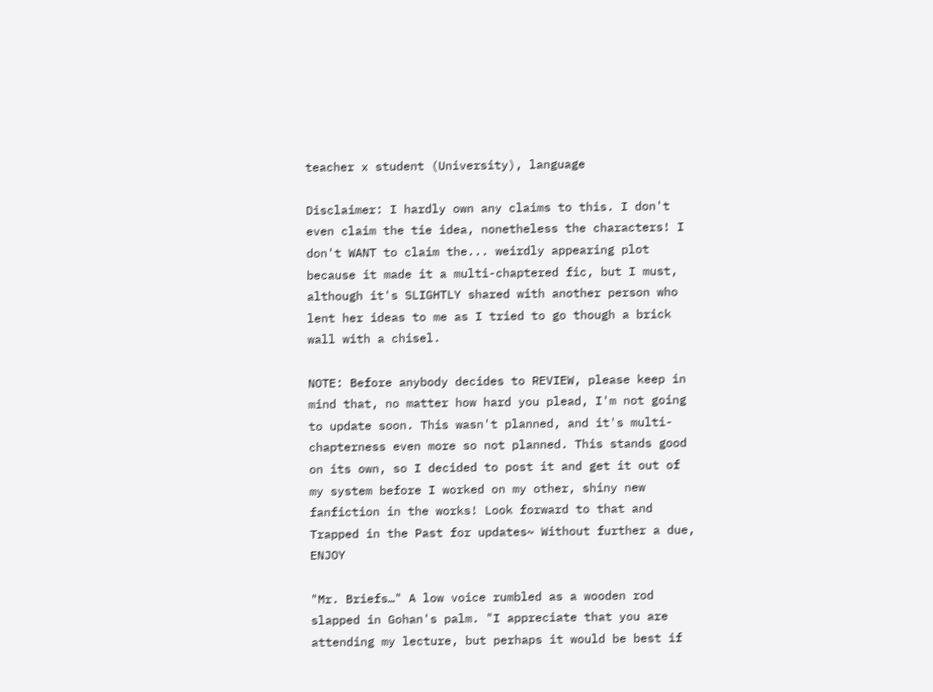teacher x student (University), language

Disclaimer: I hardly own any claims to this. I don't even claim the tie idea, nonetheless the characters! I don't WANT to claim the... weirdly appearing plot because it made it a multi-chaptered fic, but I must, although it's SLIGHTLY shared with another person who lent her ideas to me as I tried to go though a brick wall with a chisel.

NOTE: Before anybody decides to REVIEW, please keep in mind that, no matter how hard you plead, I'm not going to update soon. This wasn't planned, and it's multi-chapterness even more so not planned. This stands good on its own, so I decided to post it and get it out of my system before I worked on my other, shiny new fanfiction in the works! Look forward to that and Trapped in the Past for updates~ Without further a due, ENJOY

"Mr. Briefs…" A low voice rumbled as a wooden rod slapped in Gohan's palm. "I appreciate that you are attending my lecture, but perhaps it would be best if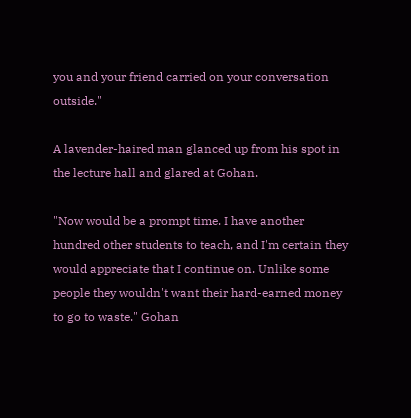you and your friend carried on your conversation outside."

A lavender-haired man glanced up from his spot in the lecture hall and glared at Gohan.

"Now would be a prompt time. I have another hundred other students to teach, and I'm certain they would appreciate that I continue on. Unlike some people they wouldn't want their hard-earned money to go to waste." Gohan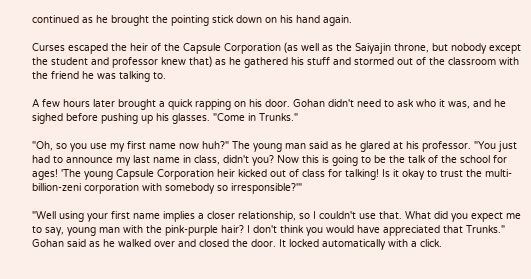continued as he brought the pointing stick down on his hand again.

Curses escaped the heir of the Capsule Corporation (as well as the Saiyajin throne, but nobody except the student and professor knew that) as he gathered his stuff and stormed out of the classroom with the friend he was talking to.

A few hours later brought a quick rapping on his door. Gohan didn't need to ask who it was, and he sighed before pushing up his glasses. "Come in Trunks."

"Oh, so you use my first name now huh?" The young man said as he glared at his professor. "You just had to announce my last name in class, didn't you? Now this is going to be the talk of the school for ages! 'The young Capsule Corporation heir kicked out of class for talking! Is it okay to trust the multi-billion-zeni corporation with somebody so irresponsible?'"

"Well using your first name implies a closer relationship, so I couldn't use that. What did you expect me to say, young man with the pink-purple hair? I don't think you would have appreciated that Trunks." Gohan said as he walked over and closed the door. It locked automatically with a click.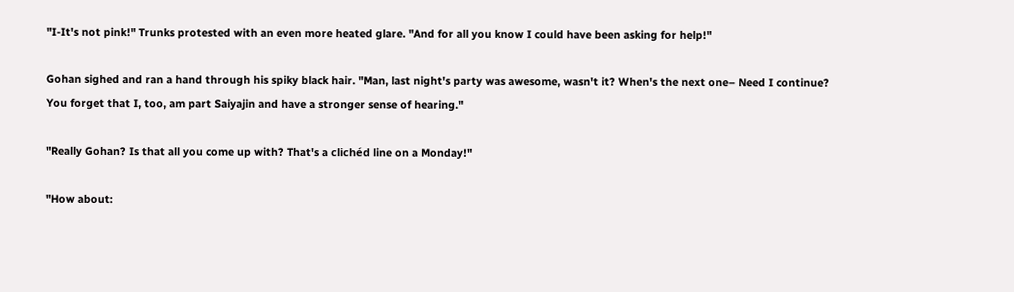"I-It's not pink!" Trunks protested with an even more heated glare. "And for all you know I could have been asking for help!"

Gohan sighed and ran a hand through his spiky black hair. "Man, last night's party was awesome, wasn't it? When's the next one– Need I continue? You forget that I, too, am part Saiyajin and have a stronger sense of hearing."

"Really Gohan? Is that all you come up with? That's a clichéd line on a Monday!"

"How about: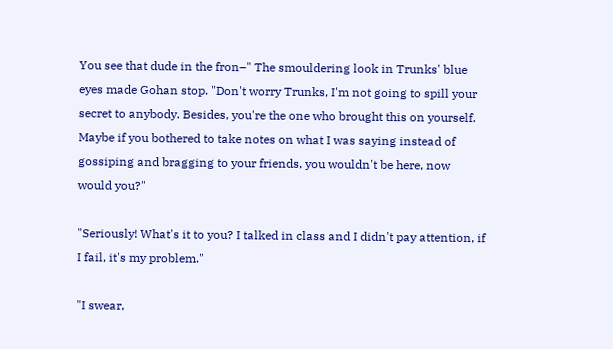You see that dude in the fron–" The smouldering look in Trunks' blue eyes made Gohan stop. "Don't worry Trunks, I'm not going to spill your secret to anybody. Besides, you're the one who brought this on yourself. Maybe if you bothered to take notes on what I was saying instead of gossiping and bragging to your friends, you wouldn't be here, now would you?"

"Seriously! What's it to you? I talked in class and I didn't pay attention, if I fail, it's my problem."

"I swear,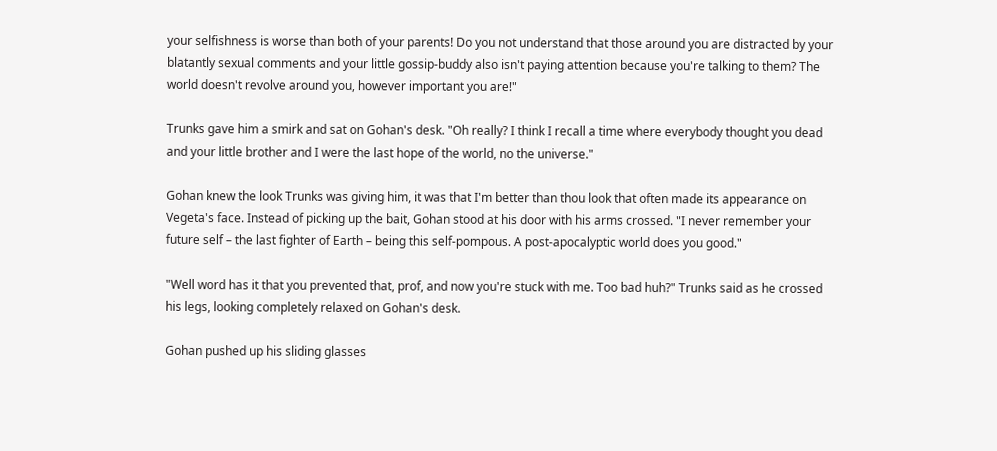your selfishness is worse than both of your parents! Do you not understand that those around you are distracted by your blatantly sexual comments and your little gossip-buddy also isn't paying attention because you're talking to them? The world doesn't revolve around you, however important you are!"

Trunks gave him a smirk and sat on Gohan's desk. "Oh really? I think I recall a time where everybody thought you dead and your little brother and I were the last hope of the world, no the universe."

Gohan knew the look Trunks was giving him, it was that I'm better than thou look that often made its appearance on Vegeta's face. Instead of picking up the bait, Gohan stood at his door with his arms crossed. "I never remember your future self – the last fighter of Earth – being this self-pompous. A post-apocalyptic world does you good."

"Well word has it that you prevented that, prof, and now you're stuck with me. Too bad huh?" Trunks said as he crossed his legs, looking completely relaxed on Gohan's desk.

Gohan pushed up his sliding glasses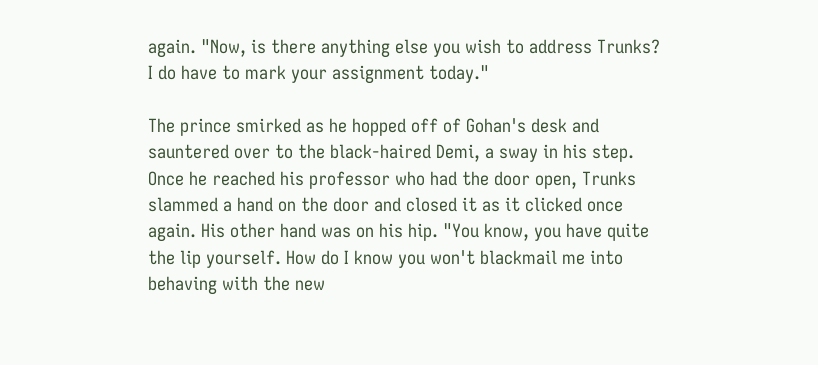again. "Now, is there anything else you wish to address Trunks? I do have to mark your assignment today."

The prince smirked as he hopped off of Gohan's desk and sauntered over to the black-haired Demi, a sway in his step. Once he reached his professor who had the door open, Trunks slammed a hand on the door and closed it as it clicked once again. His other hand was on his hip. "You know, you have quite the lip yourself. How do I know you won't blackmail me into behaving with the new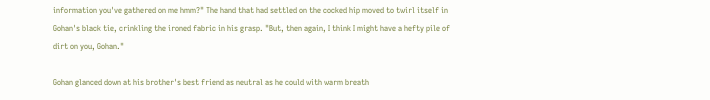information you've gathered on me hmm?" The hand that had settled on the cocked hip moved to twirl itself in Gohan's black tie, crinkling the ironed fabric in his grasp. "But, then again, I think I might have a hefty pile of dirt on you, Gohan."

Gohan glanced down at his brother's best friend as neutral as he could with warm breath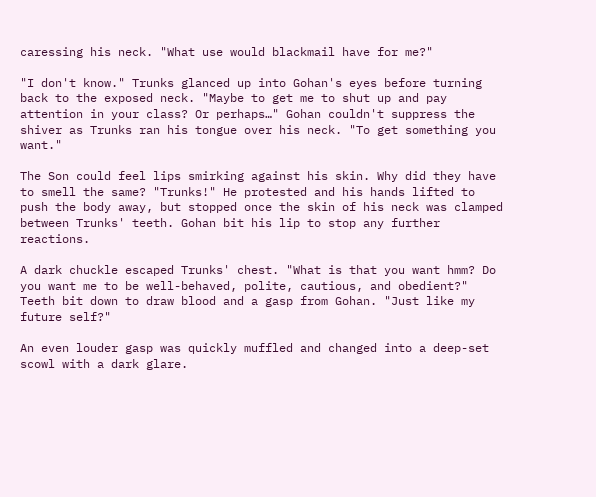caressing his neck. "What use would blackmail have for me?"

"I don't know." Trunks glanced up into Gohan's eyes before turning back to the exposed neck. "Maybe to get me to shut up and pay attention in your class? Or perhaps…" Gohan couldn't suppress the shiver as Trunks ran his tongue over his neck. "To get something you want."

The Son could feel lips smirking against his skin. Why did they have to smell the same? "Trunks!" He protested and his hands lifted to push the body away, but stopped once the skin of his neck was clamped between Trunks' teeth. Gohan bit his lip to stop any further reactions.

A dark chuckle escaped Trunks' chest. "What is that you want hmm? Do you want me to be well-behaved, polite, cautious, and obedient?" Teeth bit down to draw blood and a gasp from Gohan. "Just like my future self?"

An even louder gasp was quickly muffled and changed into a deep-set scowl with a dark glare.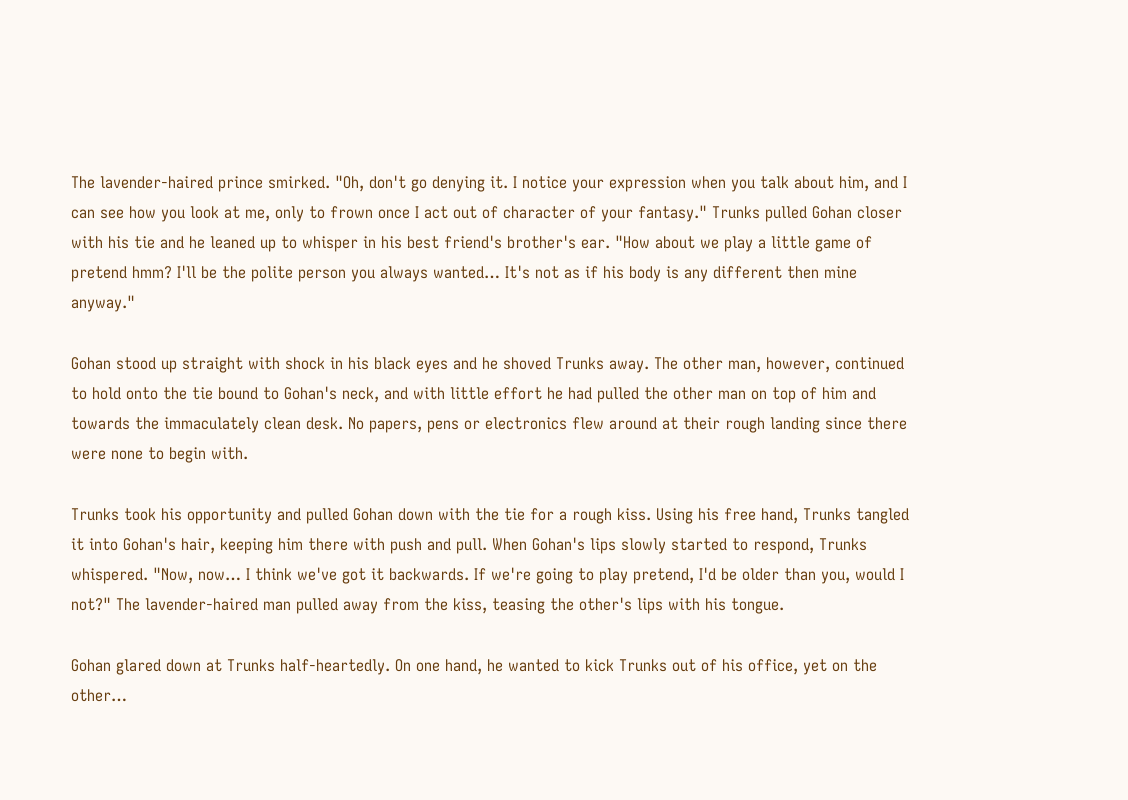The lavender-haired prince smirked. "Oh, don't go denying it. I notice your expression when you talk about him, and I can see how you look at me, only to frown once I act out of character of your fantasy." Trunks pulled Gohan closer with his tie and he leaned up to whisper in his best friend's brother's ear. "How about we play a little game of pretend hmm? I'll be the polite person you always wanted… It's not as if his body is any different then mine anyway."

Gohan stood up straight with shock in his black eyes and he shoved Trunks away. The other man, however, continued to hold onto the tie bound to Gohan's neck, and with little effort he had pulled the other man on top of him and towards the immaculately clean desk. No papers, pens or electronics flew around at their rough landing since there were none to begin with.

Trunks took his opportunity and pulled Gohan down with the tie for a rough kiss. Using his free hand, Trunks tangled it into Gohan's hair, keeping him there with push and pull. When Gohan's lips slowly started to respond, Trunks whispered. "Now, now… I think we've got it backwards. If we're going to play pretend, I'd be older than you, would I not?" The lavender-haired man pulled away from the kiss, teasing the other's lips with his tongue.

Gohan glared down at Trunks half-heartedly. On one hand, he wanted to kick Trunks out of his office, yet on the other…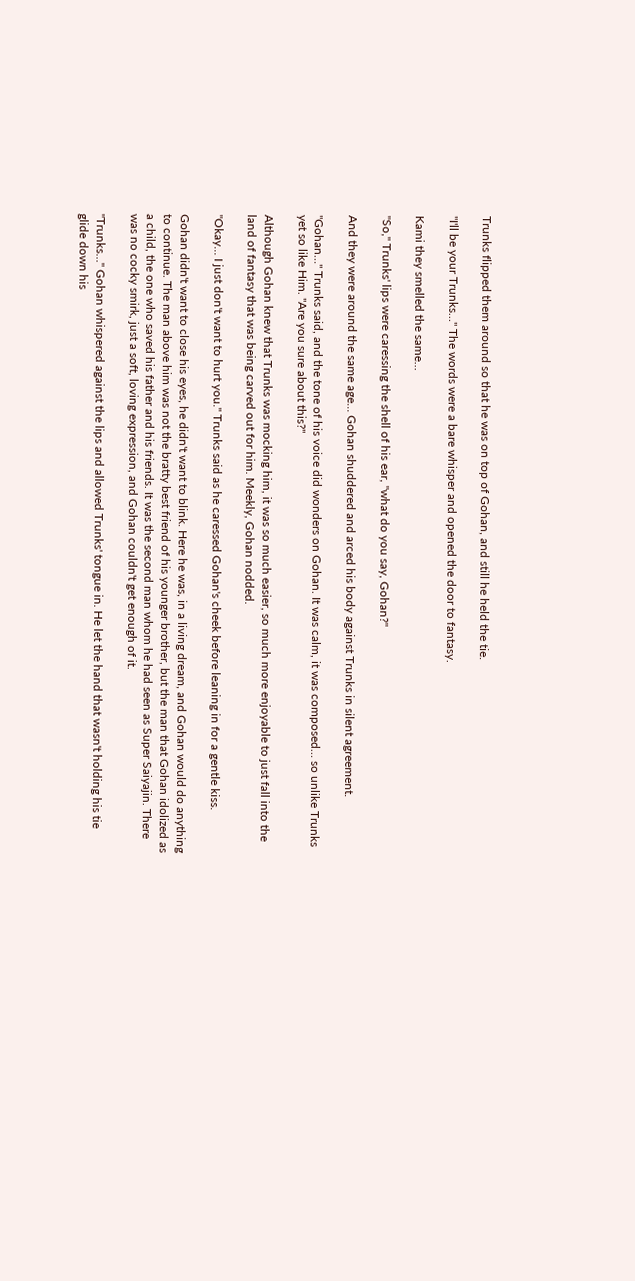Trunks flipped them around so that he was on top of Gohan, and still he held the tie.

"I'll be your Trunks…" The words were a bare whisper and opened the door to fantasy.

Kami they smelled the same…

"So," Trunks' lips were caressing the shell of his ear, "what do you say, Gohan?"

And they were around the same age… Gohan shuddered and arced his body against Trunks in silent agreement.

"Gohan…" Trunks said, and the tone of his voice did wonders on Gohan. It was calm, it was composed… so unlike Trunks yet so like Him. "Are you sure about this?"

Although Gohan knew that Trunks was mocking him, it was so much easier, so much more enjoyable to just fall into the land of fantasy that was being carved out for him. Meekly, Gohan nodded.

"Okay… I just don't want to hurt you." Trunks said as he caressed Gohan's cheek before leaning in for a gentle kiss.

Gohan didn't want to close his eyes, he didn't want to blink. Here he was, in a living dream, and Gohan would do anything to continue. The man above him was not the bratty best friend of his younger brother, but the man that Gohan idolized as a child, the one who saved his father and his friends. It was the second man whom he had seen as Super Saiyajin. There was no cocky smirk, just a soft, loving expression, and Gohan couldn't get enough of it.

"Trunks…" Gohan whispered against the lips and allowed Trunks' tongue in. He let the hand that wasn't holding his tie glide down his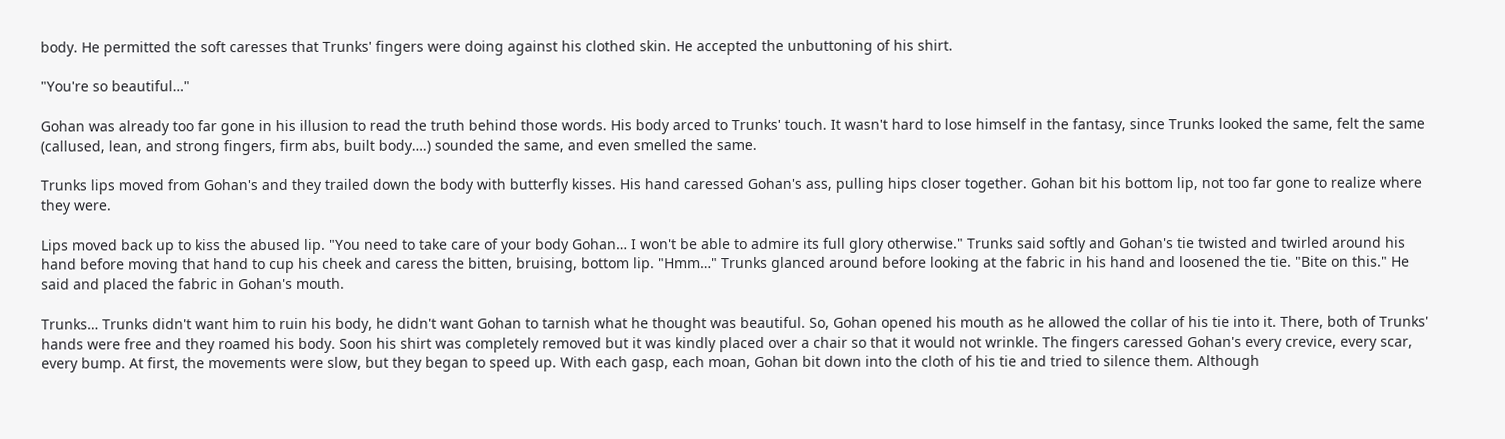body. He permitted the soft caresses that Trunks' fingers were doing against his clothed skin. He accepted the unbuttoning of his shirt.

"You're so beautiful…"

Gohan was already too far gone in his illusion to read the truth behind those words. His body arced to Trunks' touch. It wasn't hard to lose himself in the fantasy, since Trunks looked the same, felt the same (callused, lean, and strong fingers, firm abs, built body….) sounded the same, and even smelled the same.

Trunks lips moved from Gohan's and they trailed down the body with butterfly kisses. His hand caressed Gohan's ass, pulling hips closer together. Gohan bit his bottom lip, not too far gone to realize where they were.

Lips moved back up to kiss the abused lip. "You need to take care of your body Gohan… I won't be able to admire its full glory otherwise." Trunks said softly and Gohan's tie twisted and twirled around his hand before moving that hand to cup his cheek and caress the bitten, bruising, bottom lip. "Hmm…" Trunks glanced around before looking at the fabric in his hand and loosened the tie. "Bite on this." He said and placed the fabric in Gohan's mouth.

Trunks… Trunks didn't want him to ruin his body, he didn't want Gohan to tarnish what he thought was beautiful. So, Gohan opened his mouth as he allowed the collar of his tie into it. There, both of Trunks' hands were free and they roamed his body. Soon his shirt was completely removed but it was kindly placed over a chair so that it would not wrinkle. The fingers caressed Gohan's every crevice, every scar, every bump. At first, the movements were slow, but they began to speed up. With each gasp, each moan, Gohan bit down into the cloth of his tie and tried to silence them. Although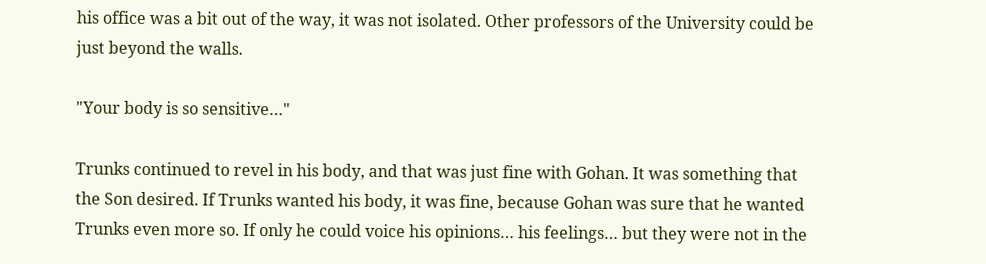his office was a bit out of the way, it was not isolated. Other professors of the University could be just beyond the walls.

"Your body is so sensitive…"

Trunks continued to revel in his body, and that was just fine with Gohan. It was something that the Son desired. If Trunks wanted his body, it was fine, because Gohan was sure that he wanted Trunks even more so. If only he could voice his opinions… his feelings… but they were not in the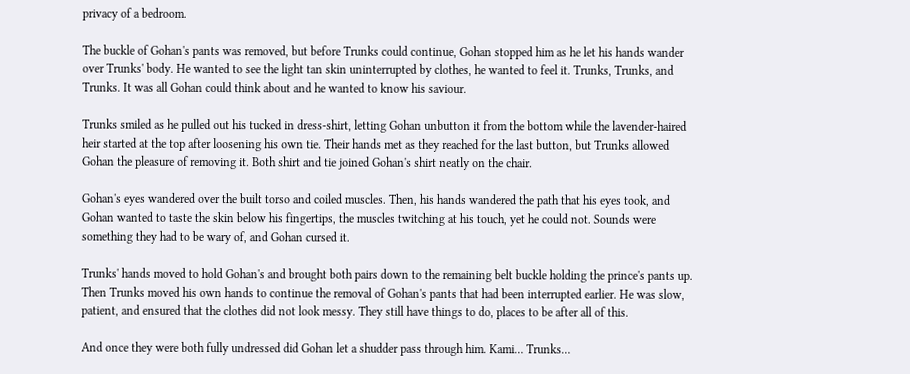privacy of a bedroom.

The buckle of Gohan's pants was removed, but before Trunks could continue, Gohan stopped him as he let his hands wander over Trunks' body. He wanted to see the light tan skin uninterrupted by clothes, he wanted to feel it. Trunks, Trunks, and Trunks. It was all Gohan could think about and he wanted to know his saviour.

Trunks smiled as he pulled out his tucked in dress-shirt, letting Gohan unbutton it from the bottom while the lavender-haired heir started at the top after loosening his own tie. Their hands met as they reached for the last button, but Trunks allowed Gohan the pleasure of removing it. Both shirt and tie joined Gohan's shirt neatly on the chair.

Gohan's eyes wandered over the built torso and coiled muscles. Then, his hands wandered the path that his eyes took, and Gohan wanted to taste the skin below his fingertips, the muscles twitching at his touch, yet he could not. Sounds were something they had to be wary of, and Gohan cursed it.

Trunks' hands moved to hold Gohan's and brought both pairs down to the remaining belt buckle holding the prince's pants up. Then Trunks moved his own hands to continue the removal of Gohan's pants that had been interrupted earlier. He was slow, patient, and ensured that the clothes did not look messy. They still have things to do, places to be after all of this.

And once they were both fully undressed did Gohan let a shudder pass through him. Kami… Trunks…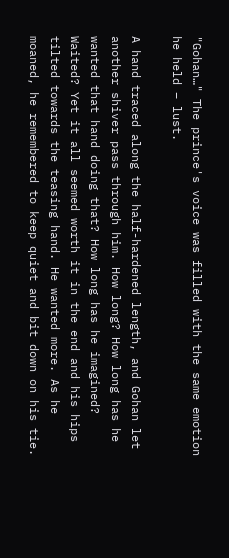"Gohan…" The prince's voice was filled with the same emotion he held – lust.

A hand traced along the half-hardened length, and Gohan let another shiver pass through him. How long? How long has he wanted that hand doing that? How long has he imagined? Waited? Yet it all seemed worth it in the end and his hips tilted towards the teasing hand. He wanted more. As he moaned, he remembered to keep quiet and bit down on his tie.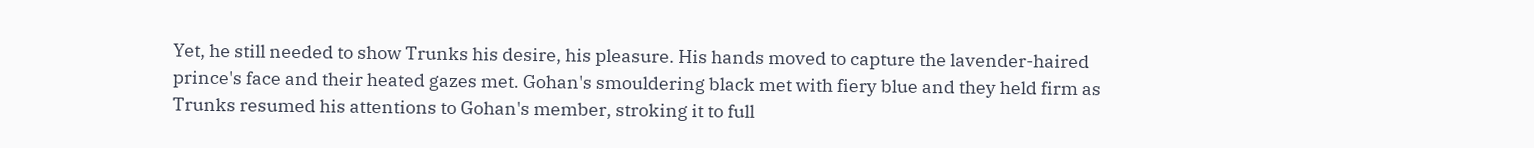Yet, he still needed to show Trunks his desire, his pleasure. His hands moved to capture the lavender-haired prince's face and their heated gazes met. Gohan's smouldering black met with fiery blue and they held firm as Trunks resumed his attentions to Gohan's member, stroking it to full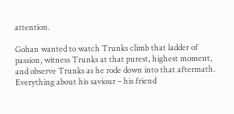attention.

Gohan wanted to watch Trunks climb that ladder of passion, witness Trunks at that purest, highest moment, and observe Trunks as he rode down into that aftermath. Everything about his saviour – his friend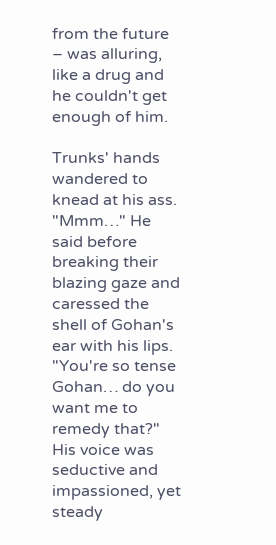from the future – was alluring, like a drug and he couldn't get enough of him.

Trunks' hands wandered to knead at his ass. "Mmm…" He said before breaking their blazing gaze and caressed the shell of Gohan's ear with his lips. "You're so tense Gohan… do you want me to remedy that?" His voice was seductive and impassioned, yet steady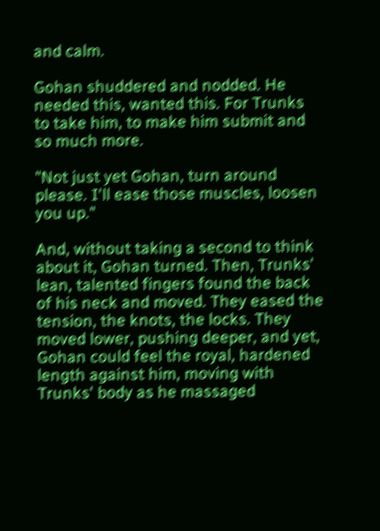and calm.

Gohan shuddered and nodded. He needed this, wanted this. For Trunks to take him, to make him submit and so much more.

"Not just yet Gohan, turn around please. I'll ease those muscles, loosen you up."

And, without taking a second to think about it, Gohan turned. Then, Trunks' lean, talented fingers found the back of his neck and moved. They eased the tension, the knots, the locks. They moved lower, pushing deeper, and yet, Gohan could feel the royal, hardened length against him, moving with Trunks' body as he massaged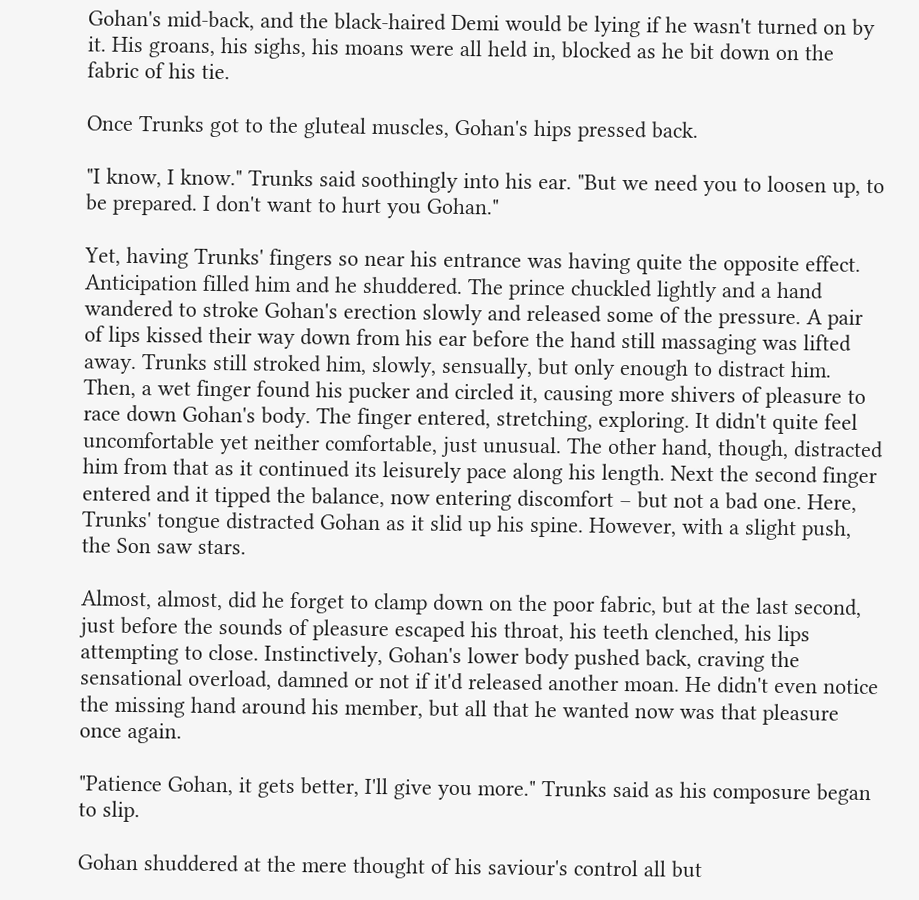Gohan's mid-back, and the black-haired Demi would be lying if he wasn't turned on by it. His groans, his sighs, his moans were all held in, blocked as he bit down on the fabric of his tie.

Once Trunks got to the gluteal muscles, Gohan's hips pressed back.

"I know, I know." Trunks said soothingly into his ear. "But we need you to loosen up, to be prepared. I don't want to hurt you Gohan."

Yet, having Trunks' fingers so near his entrance was having quite the opposite effect. Anticipation filled him and he shuddered. The prince chuckled lightly and a hand wandered to stroke Gohan's erection slowly and released some of the pressure. A pair of lips kissed their way down from his ear before the hand still massaging was lifted away. Trunks still stroked him, slowly, sensually, but only enough to distract him. Then, a wet finger found his pucker and circled it, causing more shivers of pleasure to race down Gohan's body. The finger entered, stretching, exploring. It didn't quite feel uncomfortable yet neither comfortable, just unusual. The other hand, though, distracted him from that as it continued its leisurely pace along his length. Next the second finger entered and it tipped the balance, now entering discomfort – but not a bad one. Here, Trunks' tongue distracted Gohan as it slid up his spine. However, with a slight push, the Son saw stars.

Almost, almost, did he forget to clamp down on the poor fabric, but at the last second, just before the sounds of pleasure escaped his throat, his teeth clenched, his lips attempting to close. Instinctively, Gohan's lower body pushed back, craving the sensational overload, damned or not if it'd released another moan. He didn't even notice the missing hand around his member, but all that he wanted now was that pleasure once again.

"Patience Gohan, it gets better, I'll give you more." Trunks said as his composure began to slip.

Gohan shuddered at the mere thought of his saviour's control all but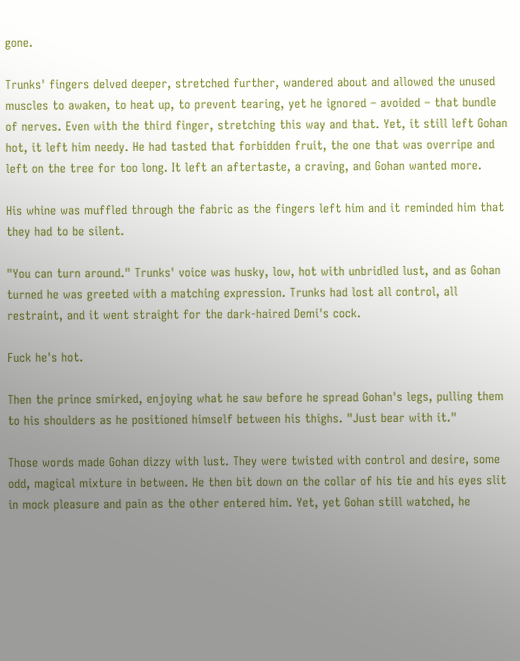gone.

Trunks' fingers delved deeper, stretched further, wandered about and allowed the unused muscles to awaken, to heat up, to prevent tearing, yet he ignored – avoided – that bundle of nerves. Even with the third finger, stretching this way and that. Yet, it still left Gohan hot, it left him needy. He had tasted that forbidden fruit, the one that was overripe and left on the tree for too long. It left an aftertaste, a craving, and Gohan wanted more.

His whine was muffled through the fabric as the fingers left him and it reminded him that they had to be silent.

"You can turn around." Trunks' voice was husky, low, hot with unbridled lust, and as Gohan turned he was greeted with a matching expression. Trunks had lost all control, all restraint, and it went straight for the dark-haired Demi's cock.

Fuck he's hot.

Then the prince smirked, enjoying what he saw before he spread Gohan's legs, pulling them to his shoulders as he positioned himself between his thighs. "Just bear with it."

Those words made Gohan dizzy with lust. They were twisted with control and desire, some odd, magical mixture in between. He then bit down on the collar of his tie and his eyes slit in mock pleasure and pain as the other entered him. Yet, yet Gohan still watched, he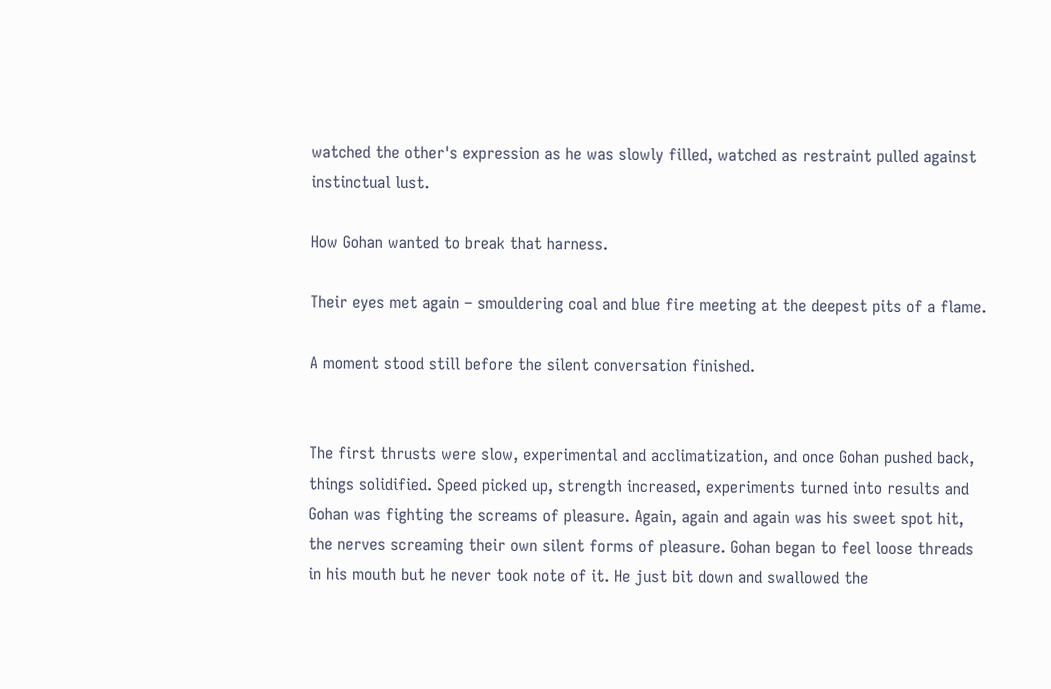watched the other's expression as he was slowly filled, watched as restraint pulled against instinctual lust.

How Gohan wanted to break that harness.

Their eyes met again – smouldering coal and blue fire meeting at the deepest pits of a flame.

A moment stood still before the silent conversation finished.


The first thrusts were slow, experimental and acclimatization, and once Gohan pushed back, things solidified. Speed picked up, strength increased, experiments turned into results and Gohan was fighting the screams of pleasure. Again, again and again was his sweet spot hit, the nerves screaming their own silent forms of pleasure. Gohan began to feel loose threads in his mouth but he never took note of it. He just bit down and swallowed the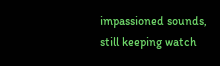impassioned sounds, still keeping watch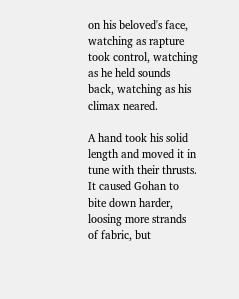on his beloved's face, watching as rapture took control, watching as he held sounds back, watching as his climax neared.

A hand took his solid length and moved it in tune with their thrusts. It caused Gohan to bite down harder, loosing more strands of fabric, but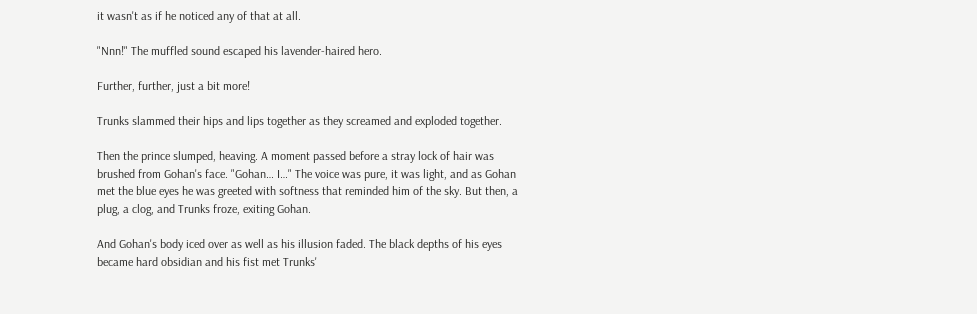it wasn't as if he noticed any of that at all.

"Nnn!" The muffled sound escaped his lavender-haired hero.

Further, further, just a bit more!

Trunks slammed their hips and lips together as they screamed and exploded together.

Then the prince slumped, heaving. A moment passed before a stray lock of hair was brushed from Gohan's face. "Gohan… I…" The voice was pure, it was light, and as Gohan met the blue eyes he was greeted with softness that reminded him of the sky. But then, a plug, a clog, and Trunks froze, exiting Gohan.

And Gohan's body iced over as well as his illusion faded. The black depths of his eyes became hard obsidian and his fist met Trunks'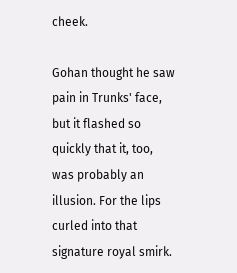cheek.

Gohan thought he saw pain in Trunks' face, but it flashed so quickly that it, too, was probably an illusion. For the lips curled into that signature royal smirk.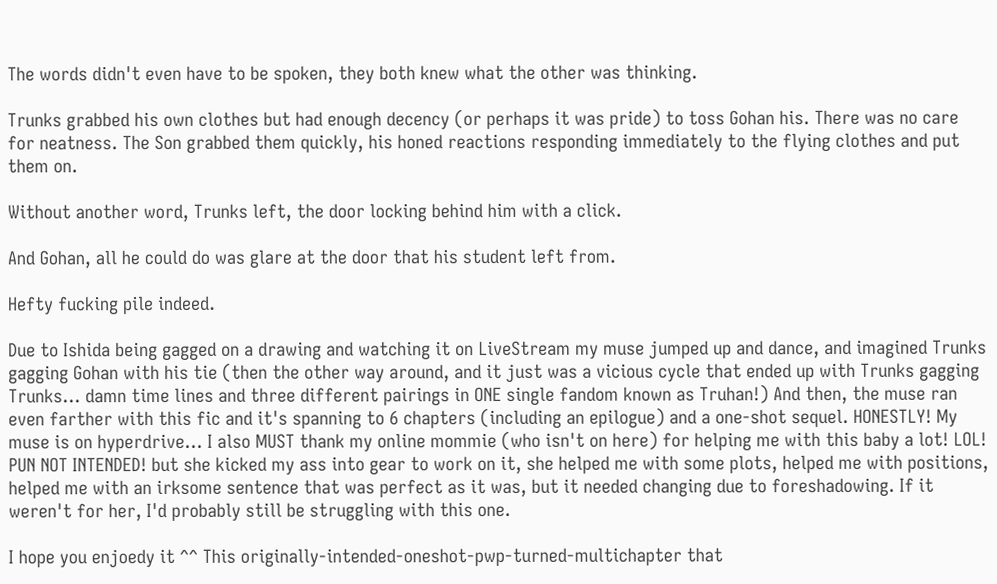The words didn't even have to be spoken, they both knew what the other was thinking.

Trunks grabbed his own clothes but had enough decency (or perhaps it was pride) to toss Gohan his. There was no care for neatness. The Son grabbed them quickly, his honed reactions responding immediately to the flying clothes and put them on.

Without another word, Trunks left, the door locking behind him with a click.

And Gohan, all he could do was glare at the door that his student left from.

Hefty fucking pile indeed.

Due to Ishida being gagged on a drawing and watching it on LiveStream my muse jumped up and dance, and imagined Trunks gagging Gohan with his tie (then the other way around, and it just was a vicious cycle that ended up with Trunks gagging Trunks... damn time lines and three different pairings in ONE single fandom known as Truhan!) And then, the muse ran even farther with this fic and it's spanning to 6 chapters (including an epilogue) and a one-shot sequel. HONESTLY! My muse is on hyperdrive... I also MUST thank my online mommie (who isn't on here) for helping me with this baby a lot! LOL! PUN NOT INTENDED! but she kicked my ass into gear to work on it, she helped me with some plots, helped me with positions, helped me with an irksome sentence that was perfect as it was, but it needed changing due to foreshadowing. If it weren't for her, I'd probably still be struggling with this one.

I hope you enjoedy it ^^ This originally-intended-oneshot-pwp-turned-multichapter that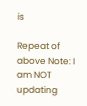is

Repeat of above Note: I am NOT updating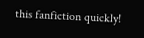this fanfiction quickly!